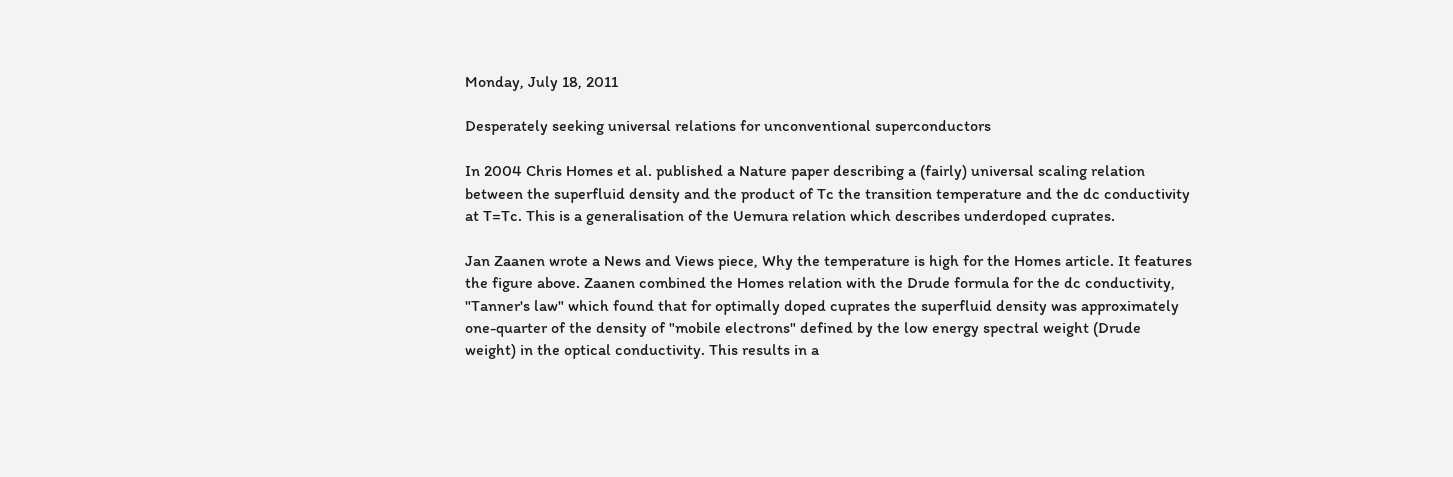Monday, July 18, 2011

Desperately seeking universal relations for unconventional superconductors

In 2004 Chris Homes et al. published a Nature paper describing a (fairly) universal scaling relation between the superfluid density and the product of Tc the transition temperature and the dc conductivity at T=Tc. This is a generalisation of the Uemura relation which describes underdoped cuprates.

Jan Zaanen wrote a News and Views piece, Why the temperature is high for the Homes article. It features the figure above. Zaanen combined the Homes relation with the Drude formula for the dc conductivity, "Tanner's law" which found that for optimally doped cuprates the superfluid density was approximately one-quarter of the density of "mobile electrons" defined by the low energy spectral weight (Drude weight) in the optical conductivity. This results in a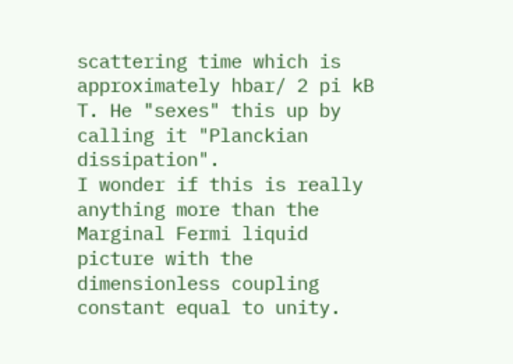scattering time which is approximately hbar/ 2 pi kB T. He "sexes" this up by calling it "Planckian dissipation".
I wonder if this is really anything more than the Marginal Fermi liquid picture with the dimensionless coupling constant equal to unity.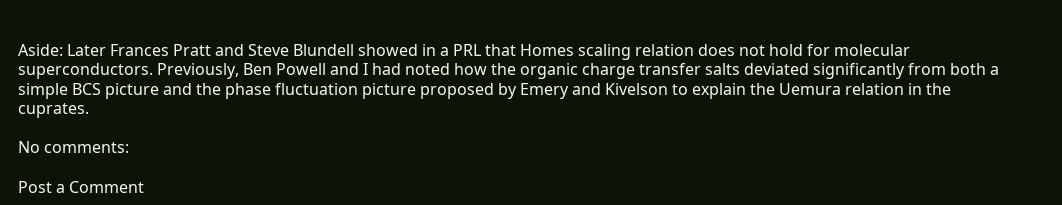Aside: Later Frances Pratt and Steve Blundell showed in a PRL that Homes scaling relation does not hold for molecular superconductors. Previously, Ben Powell and I had noted how the organic charge transfer salts deviated significantly from both a simple BCS picture and the phase fluctuation picture proposed by Emery and Kivelson to explain the Uemura relation in the cuprates.

No comments:

Post a Comment